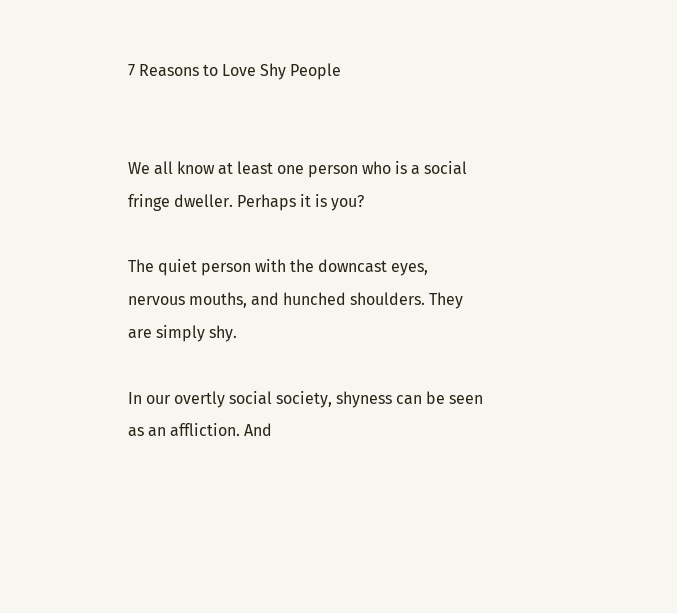7 Reasons to Love Shy People


We all know at least one person who is a social fringe dweller. Perhaps it is you?

The quiet person with the downcast eyes, nervous mouths, and hunched shoulders. They are simply shy.

In our overtly social society, shyness can be seen as an affliction. And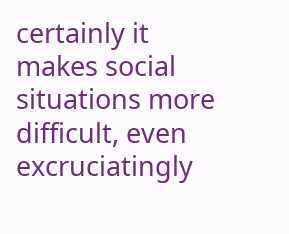certainly it makes social situations more difficult, even excruciatingly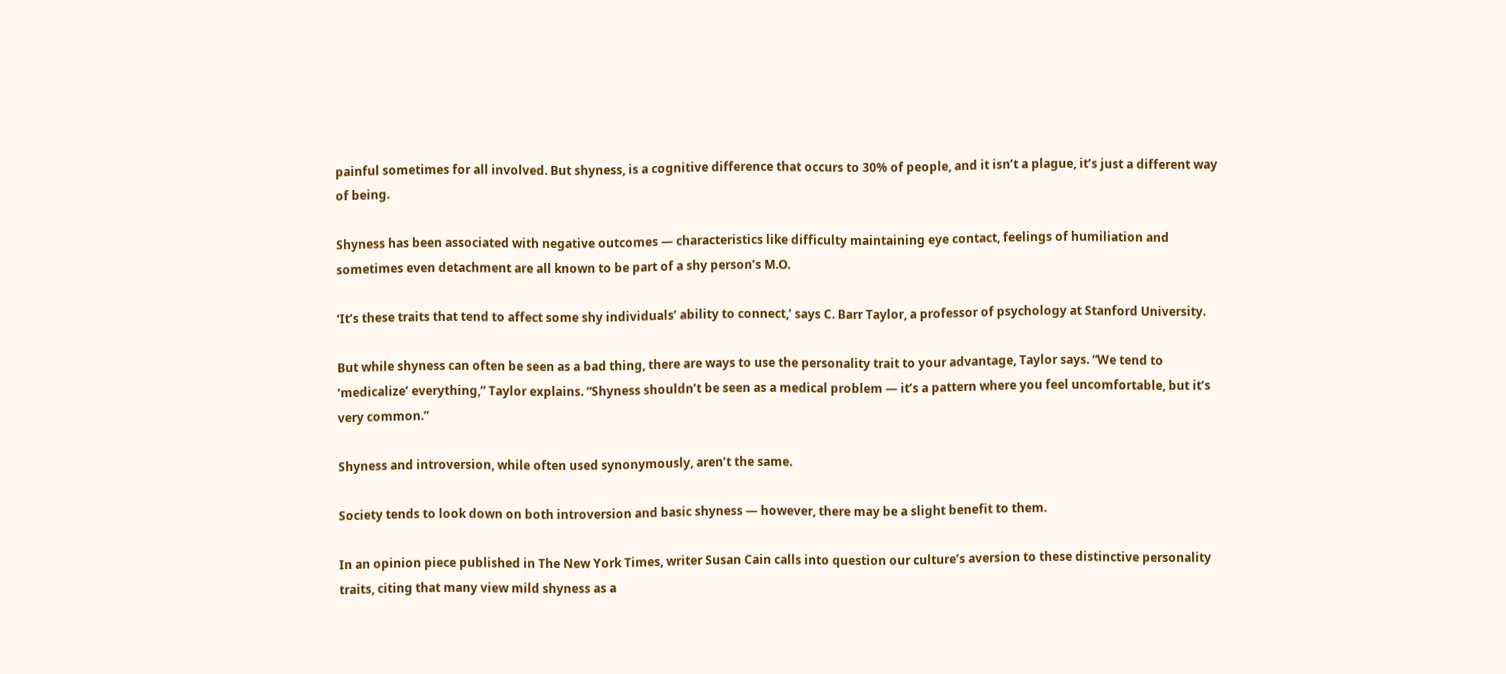painful sometimes for all involved. But shyness, is a cognitive difference that occurs to 30% of people, and it isn’t a plague, it’s just a different way of being.

Shyness has been associated with negative outcomes — characteristics like difficulty maintaining eye contact, feelings of humiliation and sometimes even detachment are all known to be part of a shy person’s M.O.

‘It’s these traits that tend to affect some shy individuals’ ability to connect,’ says C. Barr Taylor, a professor of psychology at Stanford University.

But while shyness can often be seen as a bad thing, there are ways to use the personality trait to your advantage, Taylor says. “We tend to ‘medicalize’ everything,” Taylor explains. “Shyness shouldn’t be seen as a medical problem — it’s a pattern where you feel uncomfortable, but it’s very common.”

Shyness and introversion, while often used synonymously, aren’t the same.

Society tends to look down on both introversion and basic shyness — however, there may be a slight benefit to them.

In an opinion piece published in The New York Times, writer Susan Cain calls into question our culture’s aversion to these distinctive personality traits, citing that many view mild shyness as a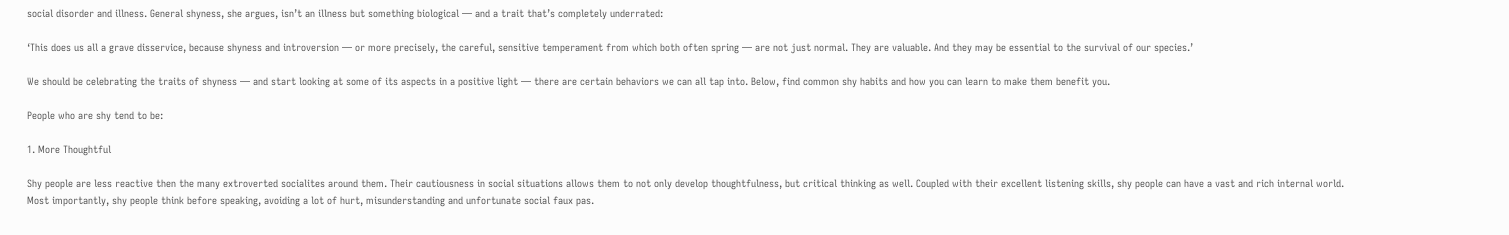social disorder and illness. General shyness, she argues, isn’t an illness but something biological — and a trait that’s completely underrated:

‘This does us all a grave disservice, because shyness and introversion — or more precisely, the careful, sensitive temperament from which both often spring — are not just normal. They are valuable. And they may be essential to the survival of our species.’

We should be celebrating the traits of shyness — and start looking at some of its aspects in a positive light — there are certain behaviors we can all tap into. Below, find common shy habits and how you can learn to make them benefit you.

People who are shy tend to be:

1. More Thoughtful

Shy people are less reactive then the many extroverted socialites around them. Their cautiousness in social situations allows them to not only develop thoughtfulness, but critical thinking as well. Coupled with their excellent listening skills, shy people can have a vast and rich internal world. Most importantly, shy people think before speaking, avoiding a lot of hurt, misunderstanding and unfortunate social faux pas.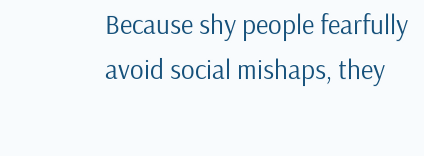Because shy people fearfully avoid social mishaps, they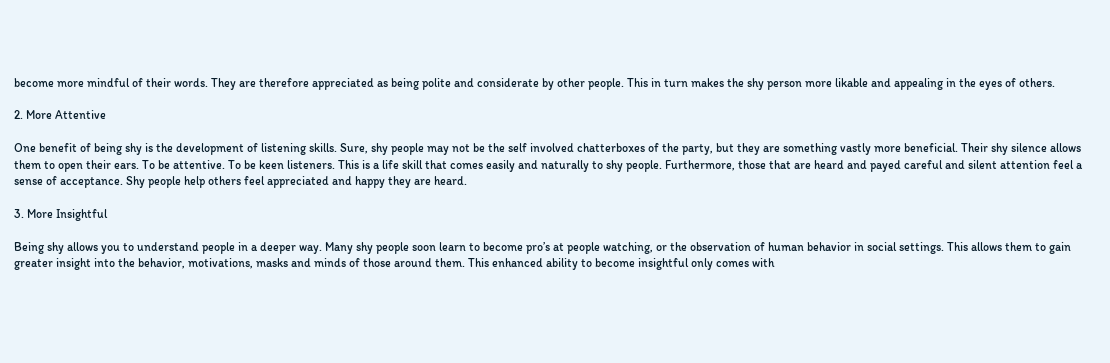become more mindful of their words. They are therefore appreciated as being polite and considerate by other people. This in turn makes the shy person more likable and appealing in the eyes of others.

2. More Attentive

One benefit of being shy is the development of listening skills. Sure, shy people may not be the self involved chatterboxes of the party, but they are something vastly more beneficial. Their shy silence allows them to open their ears. To be attentive. To be keen listeners. This is a life skill that comes easily and naturally to shy people. Furthermore, those that are heard and payed careful and silent attention feel a sense of acceptance. Shy people help others feel appreciated and happy they are heard.

3. More Insightful

Being shy allows you to understand people in a deeper way. Many shy people soon learn to become pro’s at people watching, or the observation of human behavior in social settings. This allows them to gain greater insight into the behavior, motivations, masks and minds of those around them. This enhanced ability to become insightful only comes with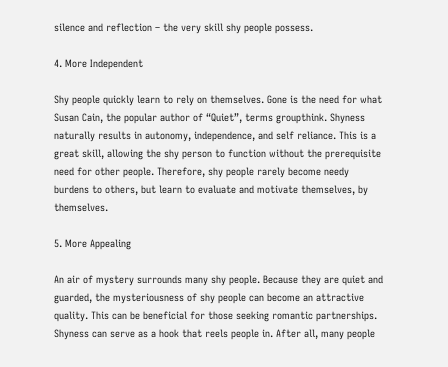silence and reflection – the very skill shy people possess.

4. More Independent

Shy people quickly learn to rely on themselves. Gone is the need for what Susan Cain, the popular author of “Quiet”, terms groupthink. Shyness naturally results in autonomy, independence, and self reliance. This is a great skill, allowing the shy person to function without the prerequisite need for other people. Therefore, shy people rarely become needy burdens to others, but learn to evaluate and motivate themselves, by themselves.

5. More Appealing

An air of mystery surrounds many shy people. Because they are quiet and guarded, the mysteriousness of shy people can become an attractive quality. This can be beneficial for those seeking romantic partnerships. Shyness can serve as a hook that reels people in. After all, many people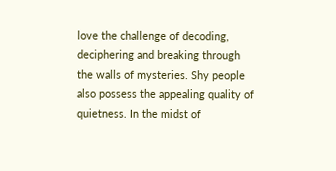love the challenge of decoding, deciphering and breaking through the walls of mysteries. Shy people also possess the appealing quality of quietness. In the midst of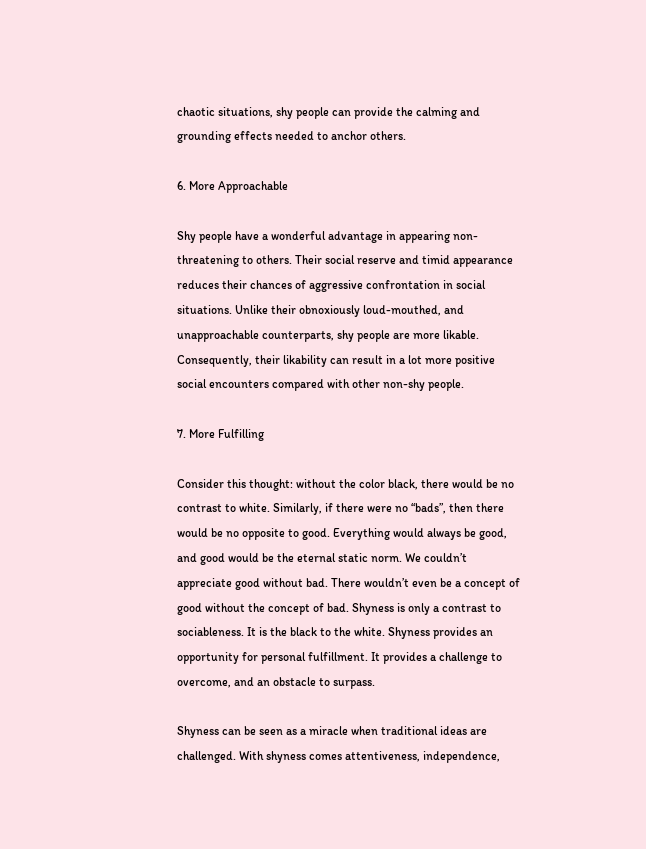chaotic situations, shy people can provide the calming and grounding effects needed to anchor others.

6. More Approachable

Shy people have a wonderful advantage in appearing non-threatening to others. Their social reserve and timid appearance reduces their chances of aggressive confrontation in social situations. Unlike their obnoxiously loud-mouthed, and unapproachable counterparts, shy people are more likable. Consequently, their likability can result in a lot more positive social encounters compared with other non-shy people.

7. More Fulfilling

Consider this thought: without the color black, there would be no contrast to white. Similarly, if there were no “bads”, then there would be no opposite to good. Everything would always be good, and good would be the eternal static norm. We couldn’t appreciate good without bad. There wouldn’t even be a concept of good without the concept of bad. Shyness is only a contrast to sociableness. It is the black to the white. Shyness provides an opportunity for personal fulfillment. It provides a challenge to overcome, and an obstacle to surpass.

Shyness can be seen as a miracle when traditional ideas are challenged. With shyness comes attentiveness, independence,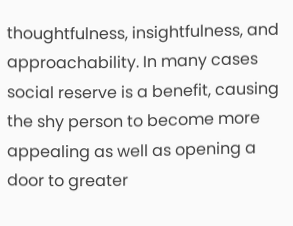thoughtfulness, insightfulness, and approachability. In many cases social reserve is a benefit, causing the shy person to become more appealing as well as opening a door to greater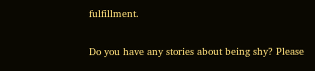fulfillment.

Do you have any stories about being shy? Please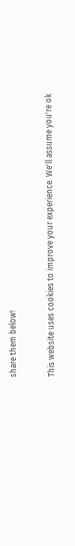share them below!

This website uses cookies to improve your experience. We'll assume you're ok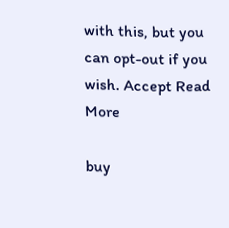with this, but you can opt-out if you wish. Accept Read More

buy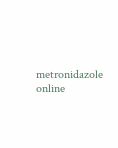metronidazole online